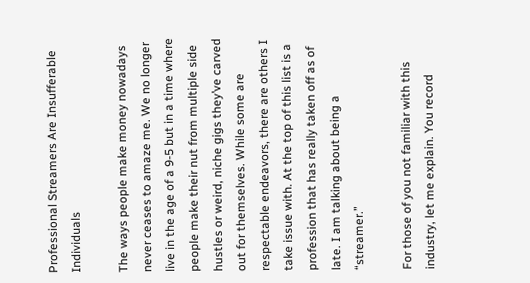Professional Streamers Are Insufferable Individuals

The ways people make money nowadays never ceases to amaze me. We no longer live in the age of a 9-5 but in a time where people make their nut from multiple side hustles or weird, niche gigs they’ve carved out for themselves. While some are respectable endeavors, there are others I take issue with. At the top of this list is a profession that has really taken off as of late. I am talking about being a “streamer.”

For those of you not familiar with this industry, let me explain. You record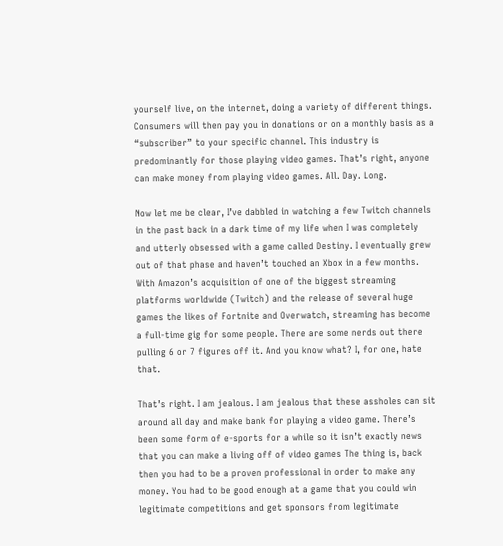yourself live, on the internet, doing a variety of different things. Consumers will then pay you in donations or on a monthly basis as a “subscriber” to your specific channel. This industry is predominantly for those playing video games. That’s right, anyone can make money from playing video games. All. Day. Long.

Now let me be clear, I’ve dabbled in watching a few Twitch channels in the past back in a dark time of my life when I was completely and utterly obsessed with a game called Destiny. I eventually grew out of that phase and haven’t touched an Xbox in a few months. With Amazon’s acquisition of one of the biggest streaming platforms worldwide (Twitch) and the release of several huge games the likes of Fortnite and Overwatch, streaming has become a full-time gig for some people. There are some nerds out there pulling 6 or 7 figures off it. And you know what? I, for one, hate that.

That’s right. I am jealous. I am jealous that these assholes can sit around all day and make bank for playing a video game. There’s been some form of e-sports for a while so it isn’t exactly news that you can make a living off of video games The thing is, back then you had to be a proven professional in order to make any money. You had to be good enough at a game that you could win legitimate competitions and get sponsors from legitimate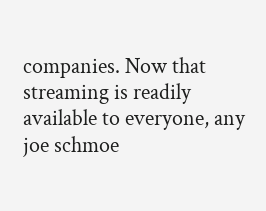companies. Now that streaming is readily available to everyone, any joe schmoe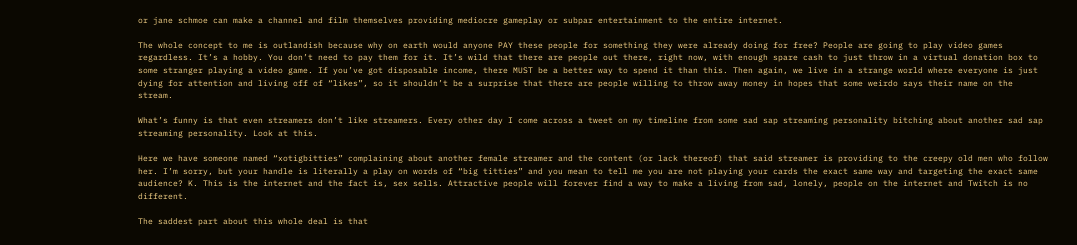or jane schmoe can make a channel and film themselves providing mediocre gameplay or subpar entertainment to the entire internet.

The whole concept to me is outlandish because why on earth would anyone PAY these people for something they were already doing for free? People are going to play video games regardless. It’s a hobby. You don’t need to pay them for it. It’s wild that there are people out there, right now, with enough spare cash to just throw in a virtual donation box to some stranger playing a video game. If you’ve got disposable income, there MUST be a better way to spend it than this. Then again, we live in a strange world where everyone is just dying for attention and living off of “likes”, so it shouldn’t be a surprise that there are people willing to throw away money in hopes that some weirdo says their name on the stream.

What’s funny is that even streamers don’t like streamers. Every other day I come across a tweet on my timeline from some sad sap streaming personality bitching about another sad sap streaming personality. Look at this.

Here we have someone named “xotigbitties” complaining about another female streamer and the content (or lack thereof) that said streamer is providing to the creepy old men who follow her. I’m sorry, but your handle is literally a play on words of “big titties” and you mean to tell me you are not playing your cards the exact same way and targeting the exact same audience? K. This is the internet and the fact is, sex sells. Attractive people will forever find a way to make a living from sad, lonely, people on the internet and Twitch is no different.

The saddest part about this whole deal is that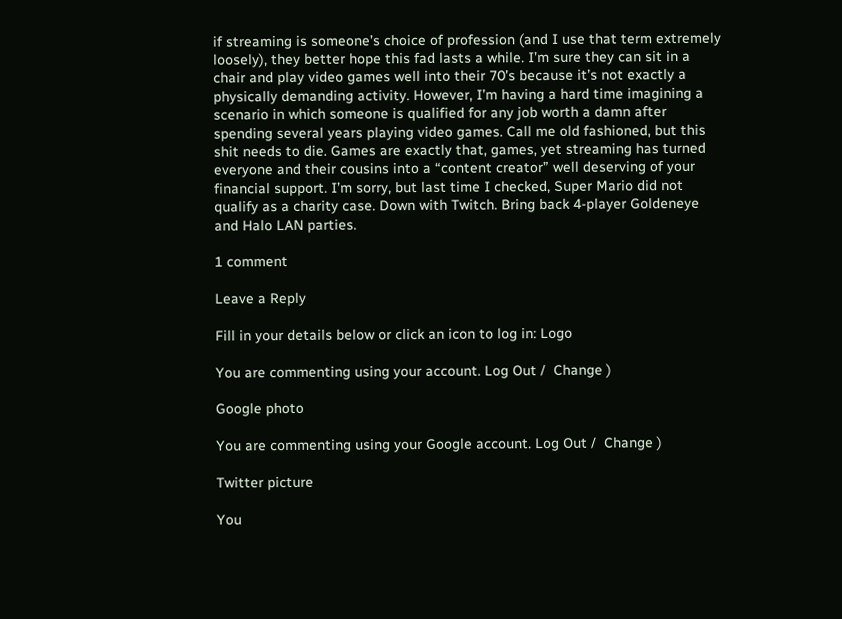if streaming is someone’s choice of profession (and I use that term extremely loosely), they better hope this fad lasts a while. I’m sure they can sit in a chair and play video games well into their 70’s because it’s not exactly a physically demanding activity. However, I’m having a hard time imagining a scenario in which someone is qualified for any job worth a damn after spending several years playing video games. Call me old fashioned, but this shit needs to die. Games are exactly that, games, yet streaming has turned everyone and their cousins into a “content creator” well deserving of your financial support. I’m sorry, but last time I checked, Super Mario did not qualify as a charity case. Down with Twitch. Bring back 4-player Goldeneye and Halo LAN parties.

1 comment

Leave a Reply

Fill in your details below or click an icon to log in: Logo

You are commenting using your account. Log Out /  Change )

Google photo

You are commenting using your Google account. Log Out /  Change )

Twitter picture

You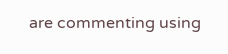are commenting using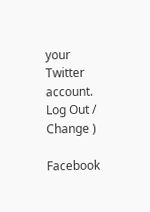your Twitter account. Log Out /  Change )

Facebook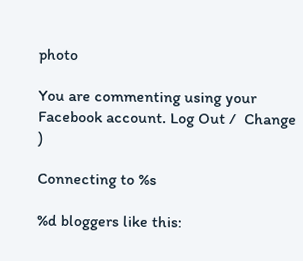photo

You are commenting using your Facebook account. Log Out /  Change )

Connecting to %s

%d bloggers like this: